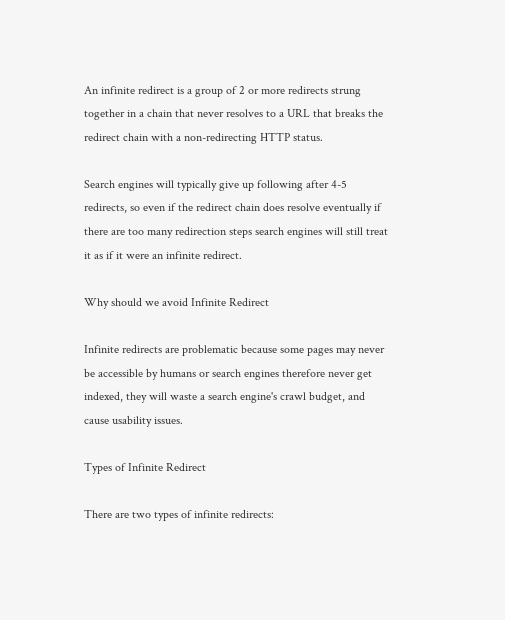An infinite redirect is a group of 2 or more redirects strung together in a chain that never resolves to a URL that breaks the redirect chain with a non-redirecting HTTP status.

Search engines will typically give up following after 4-5 redirects, so even if the redirect chain does resolve eventually if there are too many redirection steps search engines will still treat it as if it were an infinite redirect.

Why should we avoid Infinite Redirect

Infinite redirects are problematic because some pages may never be accessible by humans or search engines therefore never get indexed, they will waste a search engine's crawl budget, and cause usability issues.

Types of Infinite Redirect

There are two types of infinite redirects: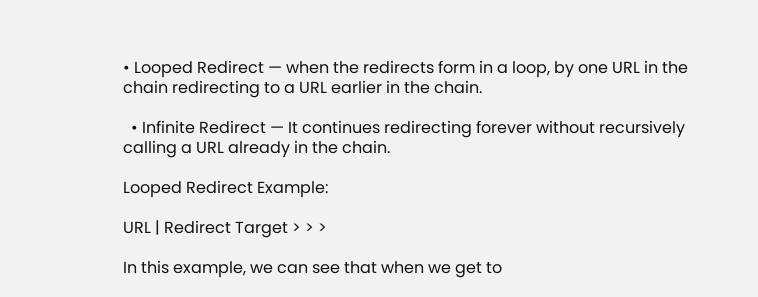• Looped Redirect — when the redirects form in a loop, by one URL in the chain redirecting to a URL earlier in the chain.

  • Infinite Redirect — It continues redirecting forever without recursively calling a URL already in the chain.

Looped Redirect Example:

URL | Redirect Target > > >

In this example, we can see that when we get to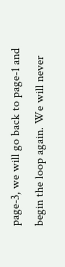page-3, we will go back to page-1 and begin the loop again. We will never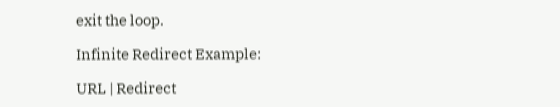exit the loop.

Infinite Redirect Example:

URL | Redirect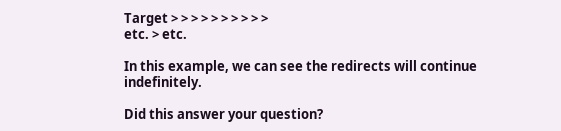Target > > > > > > > > > >
etc. > etc.

In this example, we can see the redirects will continue indefinitely.

Did this answer your question?